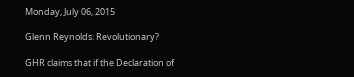Monday, July 06, 2015

Glenn Reynolds: Revolutionary?

GHR claims that if the Declaration of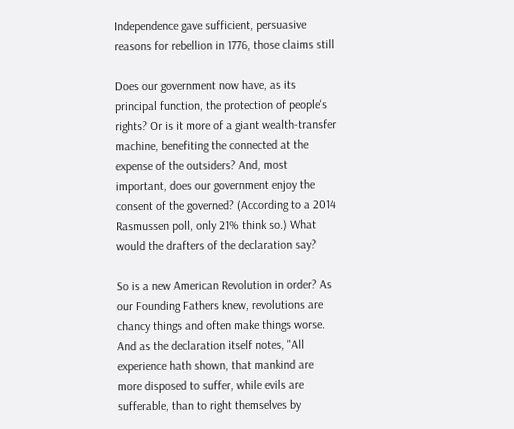Independence gave sufficient, persuasive reasons for rebellion in 1776, those claims still

Does our government now have, as its principal function, the protection of people's rights? Or is it more of a giant wealth-transfer machine, benefiting the connected at the expense of the outsiders? And, most important, does our government enjoy the consent of the governed? (According to a 2014 Rasmussen poll, only 21% think so.) What would the drafters of the declaration say?

So is a new American Revolution in order? As our Founding Fathers knew, revolutions are chancy things and often make things worse. And as the declaration itself notes, "All experience hath shown, that mankind are more disposed to suffer, while evils are sufferable, than to right themselves by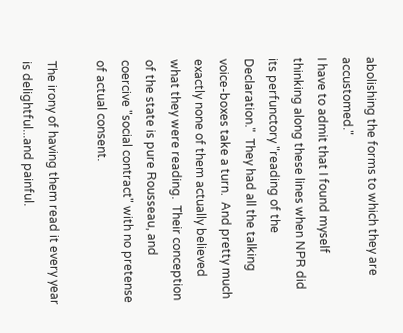abolishing the forms to which they are accustomed."
I have to admit that I found myself thinking along these lines when NPR did its perfunctory "reading of the Declaration."  They had all the talking voice-boxes take a turn.  And pretty much exactly none of them actually believed what they were reading.  Their conception of the state is pure Rousseau, and coercive "social contract" with no pretense of actual consent.

The irony of having them read it every year is delightful...and painful.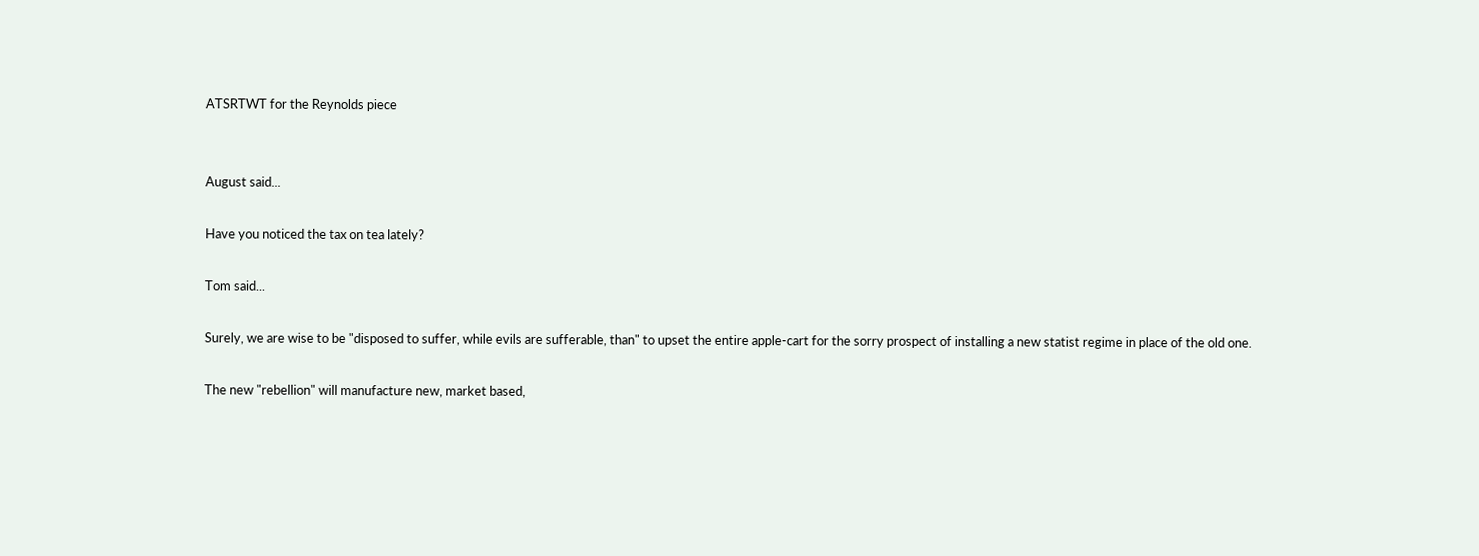ATSRTWT for the Reynolds piece


August said...

Have you noticed the tax on tea lately?

Tom said...

Surely, we are wise to be "disposed to suffer, while evils are sufferable, than" to upset the entire apple-cart for the sorry prospect of installing a new statist regime in place of the old one.

The new "rebellion" will manufacture new, market based,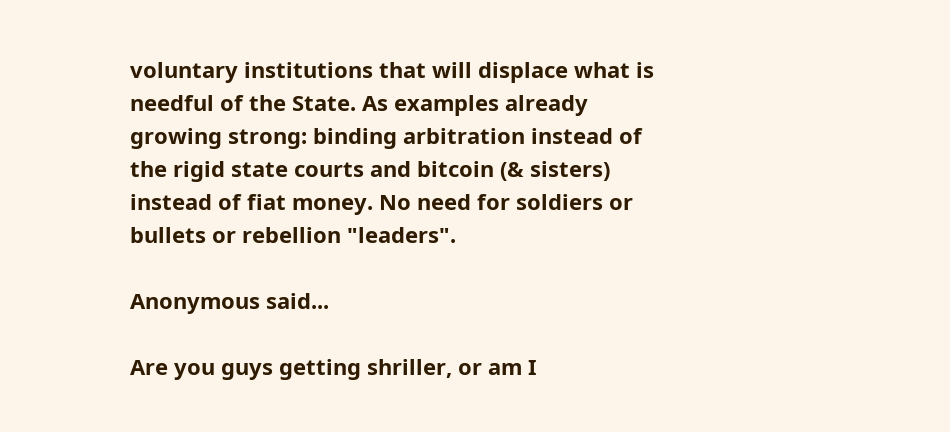voluntary institutions that will displace what is needful of the State. As examples already growing strong: binding arbitration instead of the rigid state courts and bitcoin (& sisters) instead of fiat money. No need for soldiers or bullets or rebellion "leaders".

Anonymous said...

Are you guys getting shriller, or am I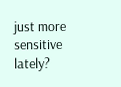just more sensitive lately?